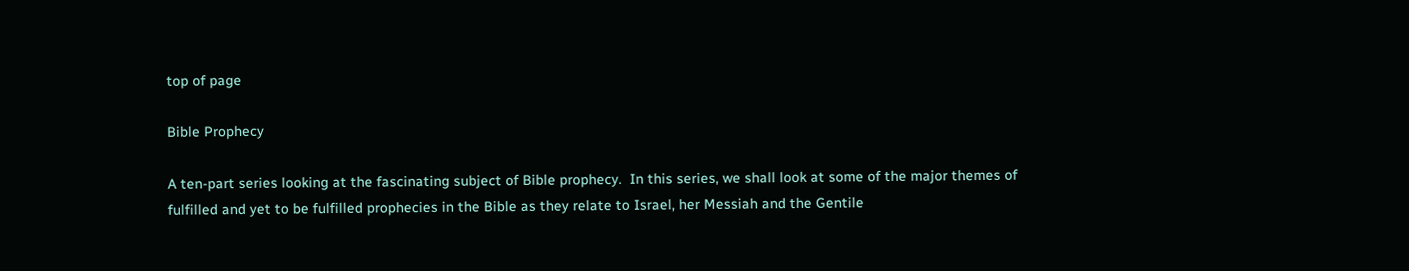top of page

Bible Prophecy

A ten-part series looking at the fascinating subject of Bible prophecy.  In this series, we shall look at some of the major themes of fulfilled and yet to be fulfilled prophecies in the Bible as they relate to Israel, her Messiah and the Gentile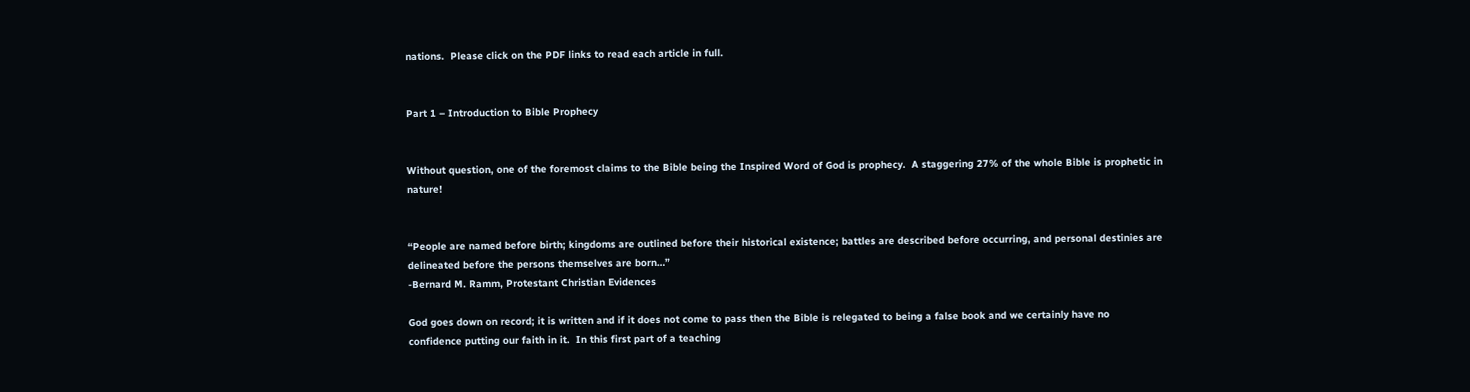nations.  Please click on the PDF links to read each article in full.


Part 1 – Introduction to Bible Prophecy


Without question, one of the foremost claims to the Bible being the Inspired Word of God is prophecy.  A staggering 27% of the whole Bible is prophetic in nature!


“People are named before birth; kingdoms are outlined before their historical existence; battles are described before occurring, and personal destinies are delineated before the persons themselves are born…”
-Bernard M. Ramm, Protestant Christian Evidences

God goes down on record; it is written and if it does not come to pass then the Bible is relegated to being a false book and we certainly have no
confidence putting our faith in it.  In this first part of a teaching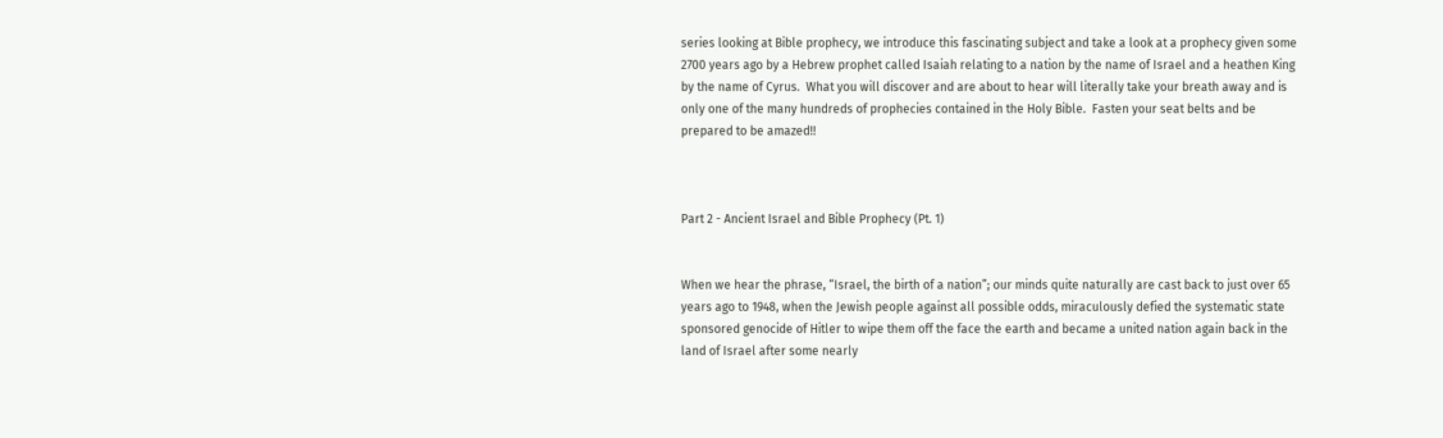series looking at Bible prophecy, we introduce this fascinating subject and take a look at a prophecy given some 2700 years ago by a Hebrew prophet called Isaiah relating to a nation by the name of Israel and a heathen King by the name of Cyrus.  What you will discover and are about to hear will literally take your breath away and is only one of the many hundreds of prophecies contained in the Holy Bible.  Fasten your seat belts and be prepared to be amazed!!



Part 2 - Ancient Israel and Bible Prophecy (Pt. 1)


When we hear the phrase, “Israel, the birth of a nation”; our minds quite naturally are cast back to just over 65 years ago to 1948, when the Jewish people against all possible odds, miraculously defied the systematic state sponsored genocide of Hitler to wipe them off the face the earth and became a united nation again back in the land of Israel after some nearly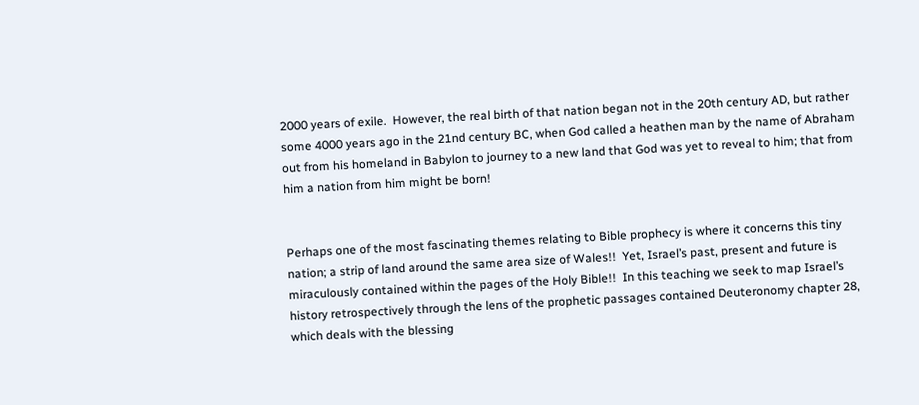2000 years of exile.  However, the real birth of that nation began not in the 20th century AD, but rather some 4000 years ago in the 21nd century BC, when God called a heathen man by the name of Abraham out from his homeland in Babylon to journey to a new land that God was yet to reveal to him; that from him a nation from him might be born!


Perhaps one of the most fascinating themes relating to Bible prophecy is where it concerns this tiny nation; a strip of land around the same area size of Wales!!  Yet, Israel’s past, present and future is miraculously contained within the pages of the Holy Bible!!  In this teaching we seek to map Israel’s history retrospectively through the lens of the prophetic passages contained Deuteronomy chapter 28, which deals with the blessing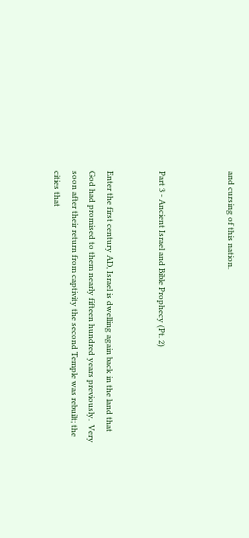and cursing of this nation.



Part 3 - Ancient Israel and Bible Prophecy (Pt. 2)


Enter the first century AD, Israel is dwelling again back in the land that God had promised to them nearly fifteen hundred years previously.  Very soon after their return from captivity the second Temple was rebuilt; the cities that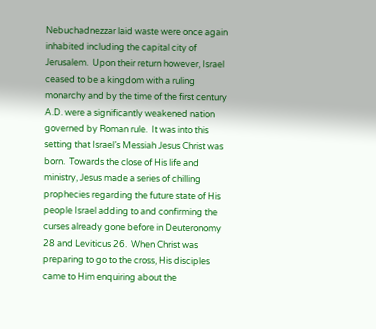Nebuchadnezzar laid waste were once again inhabited including the capital city of Jerusalem.  Upon their return however, Israel ceased to be a kingdom with a ruling monarchy and by the time of the first century A.D. were a significantly weakened nation governed by Roman rule.  It was into this setting that Israel’s Messiah Jesus Christ was born.  Towards the close of His life and ministry, Jesus made a series of chilling prophecies regarding the future state of His people Israel adding to and confirming the curses already gone before in Deuteronomy 28 and Leviticus 26.  When Christ was preparing to go to the cross, His disciples came to Him enquiring about the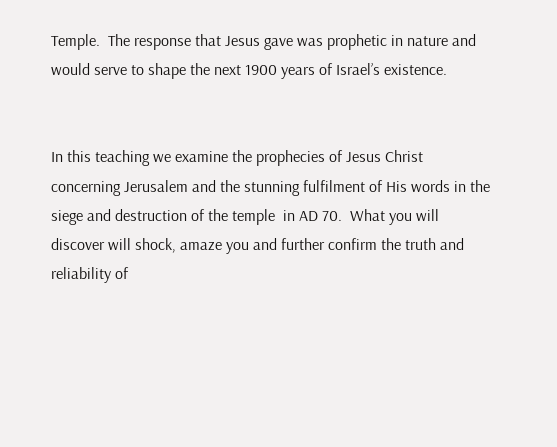Temple.  The response that Jesus gave was prophetic in nature and would serve to shape the next 1900 years of Israel’s existence.


In this teaching we examine the prophecies of Jesus Christ concerning Jerusalem and the stunning fulfilment of His words in the siege and destruction of the temple  in AD 70.  What you will discover will shock, amaze you and further confirm the truth and reliability of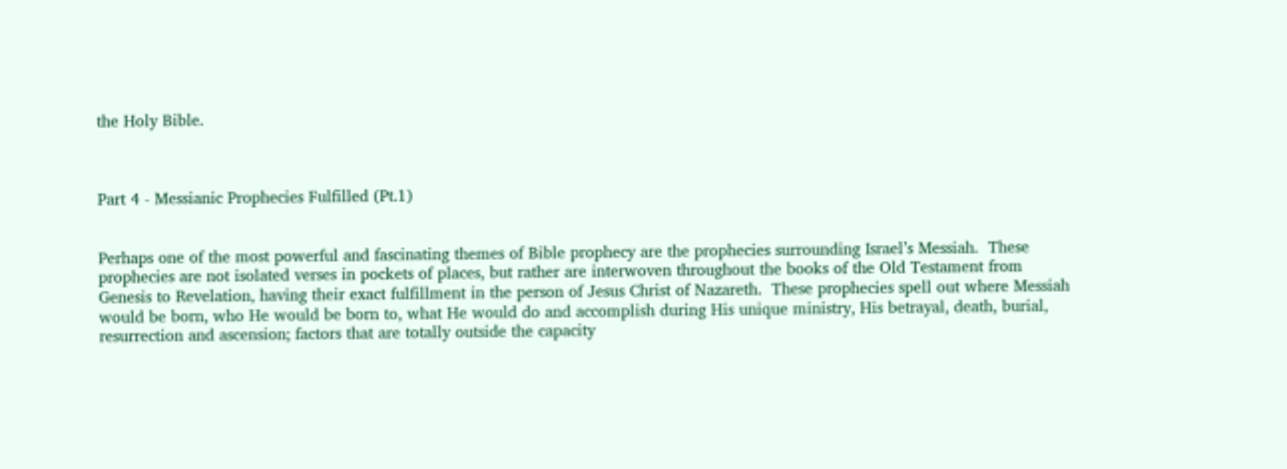the Holy Bible.



Part 4 - Messianic Prophecies Fulfilled (Pt.1)


Perhaps one of the most powerful and fascinating themes of Bible prophecy are the prophecies surrounding Israel’s Messiah.  These prophecies are not isolated verses in pockets of places, but rather are interwoven throughout the books of the Old Testament from Genesis to Revelation, having their exact fulfillment in the person of Jesus Christ of Nazareth.  These prophecies spell out where Messiah would be born, who He would be born to, what He would do and accomplish during His unique ministry, His betrayal, death, burial, resurrection and ascension; factors that are totally outside the capacity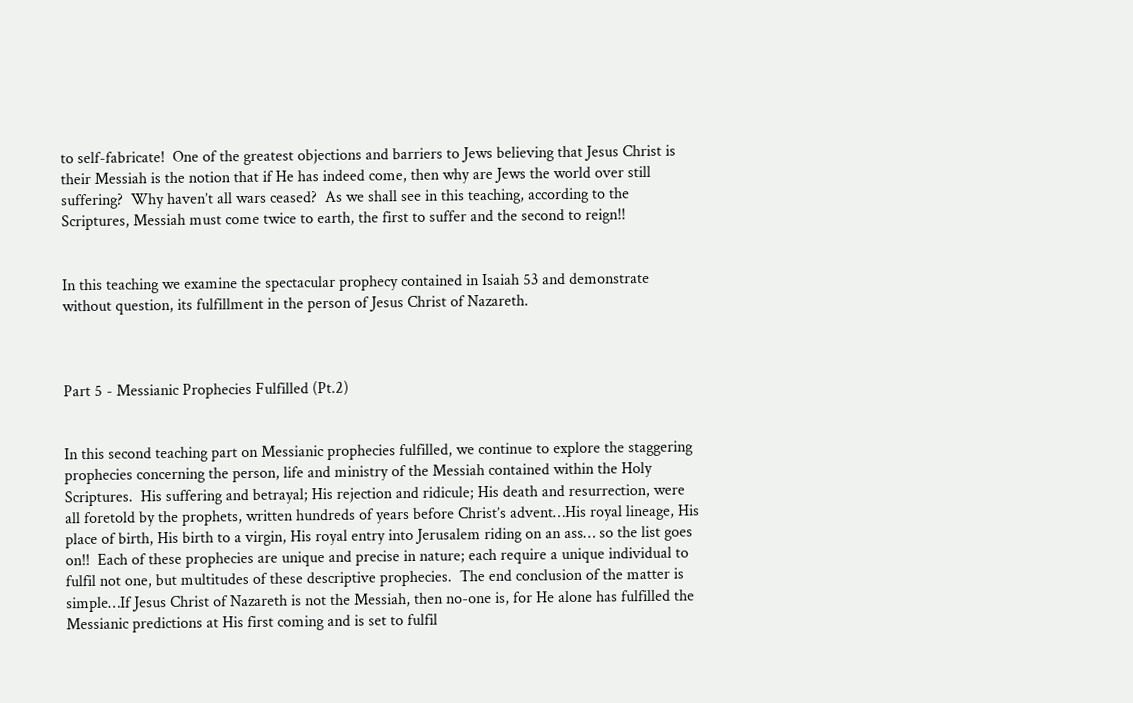to self-fabricate!  One of the greatest objections and barriers to Jews believing that Jesus Christ is their Messiah is the notion that if He has indeed come, then why are Jews the world over still suffering?  Why haven’t all wars ceased?  As we shall see in this teaching, according to the Scriptures, Messiah must come twice to earth, the first to suffer and the second to reign!!


In this teaching we examine the spectacular prophecy contained in Isaiah 53 and demonstrate without question, its fulfillment in the person of Jesus Christ of Nazareth.



Part 5 - Messianic Prophecies Fulfilled (Pt.2)


In this second teaching part on Messianic prophecies fulfilled, we continue to explore the staggering prophecies concerning the person, life and ministry of the Messiah contained within the Holy Scriptures.  His suffering and betrayal; His rejection and ridicule; His death and resurrection, were all foretold by the prophets, written hundreds of years before Christ’s advent…His royal lineage, His place of birth, His birth to a virgin, His royal entry into Jerusalem riding on an ass… so the list goes on!!  Each of these prophecies are unique and precise in nature; each require a unique individual to fulfil not one, but multitudes of these descriptive prophecies.  The end conclusion of the matter is simple…If Jesus Christ of Nazareth is not the Messiah, then no-one is, for He alone has fulfilled the Messianic predictions at His first coming and is set to fulfil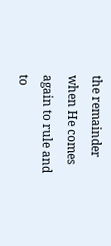the remainder when He comes again to rule and to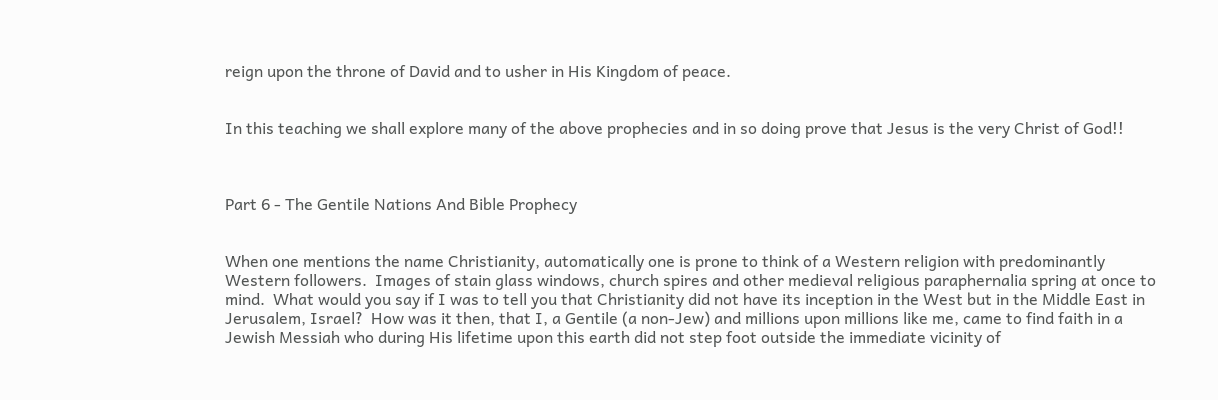reign upon the throne of David and to usher in His Kingdom of peace.


In this teaching we shall explore many of the above prophecies and in so doing prove that Jesus is the very Christ of God!!



Part 6 - The Gentile Nations And Bible Prophecy


When one mentions the name Christianity, automatically one is prone to think of a Western religion with predominantly Western followers.  Images of stain glass windows, church spires and other medieval religious paraphernalia spring at once to mind.  What would you say if I was to tell you that Christianity did not have its inception in the West but in the Middle East in Jerusalem, Israel?  How was it then, that I, a Gentile (a non-Jew) and millions upon millions like me, came to find faith in a Jewish Messiah who during His lifetime upon this earth did not step foot outside the immediate vicinity of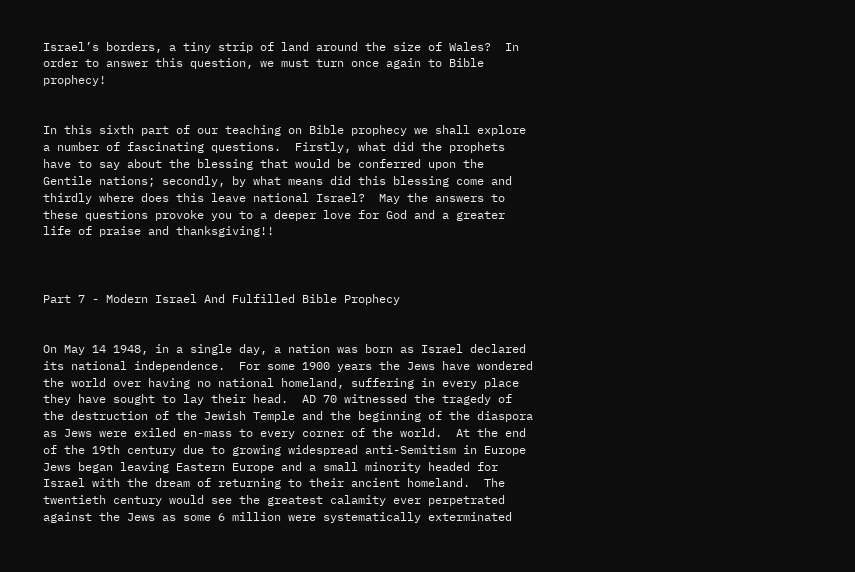Israel’s borders, a tiny strip of land around the size of Wales?  In order to answer this question, we must turn once again to Bible prophecy!


In this sixth part of our teaching on Bible prophecy we shall explore a number of fascinating questions.  Firstly, what did the prophets have to say about the blessing that would be conferred upon the Gentile nations; secondly, by what means did this blessing come and thirdly where does this leave national Israel?  May the answers to these questions provoke you to a deeper love for God and a greater life of praise and thanksgiving!!



Part 7 - Modern Israel And Fulfilled Bible Prophecy


On May 14 1948, in a single day, a nation was born as Israel declared its national independence.  For some 1900 years the Jews have wondered the world over having no national homeland, suffering in every place they have sought to lay their head.  AD 70 witnessed the tragedy of the destruction of the Jewish Temple and the beginning of the diaspora as Jews were exiled en-mass to every corner of the world.  At the end of the 19th century due to growing widespread anti-Semitism in Europe Jews began leaving Eastern Europe and a small minority headed for Israel with the dream of returning to their ancient homeland.  The twentieth century would see the greatest calamity ever perpetrated against the Jews as some 6 million were systematically exterminated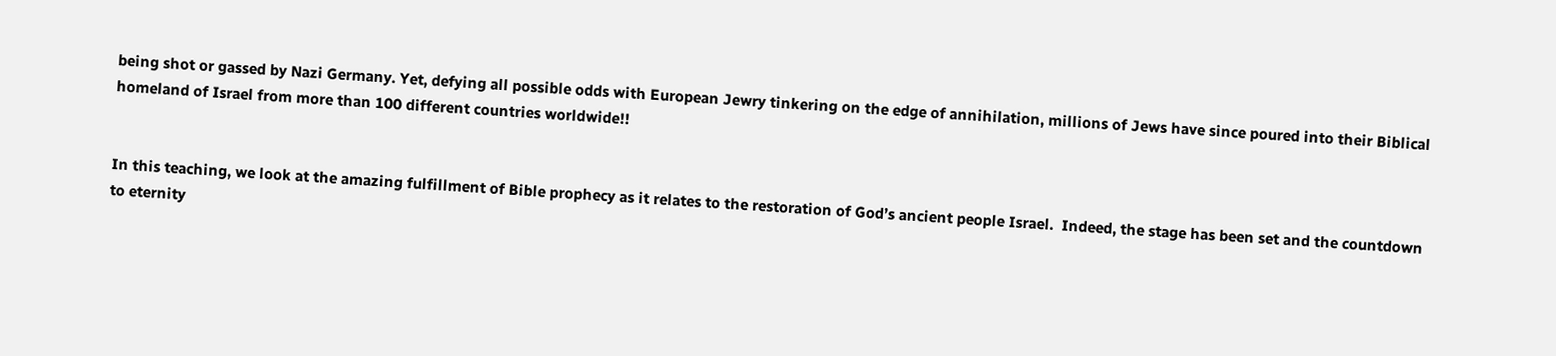being shot or gassed by Nazi Germany. Yet, defying all possible odds with European Jewry tinkering on the edge of annihilation, millions of Jews have since poured into their Biblical homeland of Israel from more than 100 different countries worldwide!!


In this teaching, we look at the amazing fulfillment of Bible prophecy as it relates to the restoration of God’s ancient people Israel.  Indeed, the stage has been set and the countdown to eternity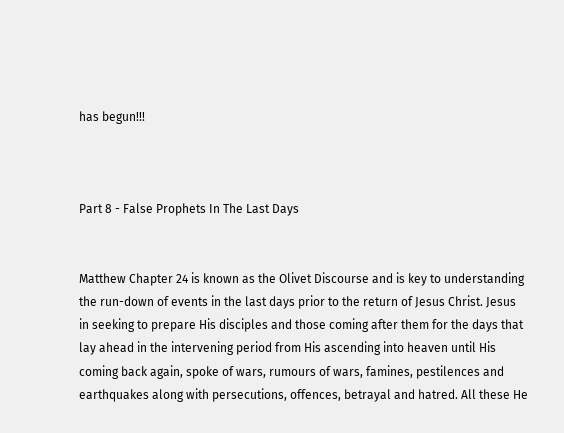has begun!!!



Part 8 - False Prophets In The Last Days


Matthew Chapter 24 is known as the Olivet Discourse and is key to understanding the run-down of events in the last days prior to the return of Jesus Christ. Jesus in seeking to prepare His disciples and those coming after them for the days that lay ahead in the intervening period from His ascending into heaven until His coming back again, spoke of wars, rumours of wars, famines, pestilences and earthquakes along with persecutions, offences, betrayal and hatred. All these He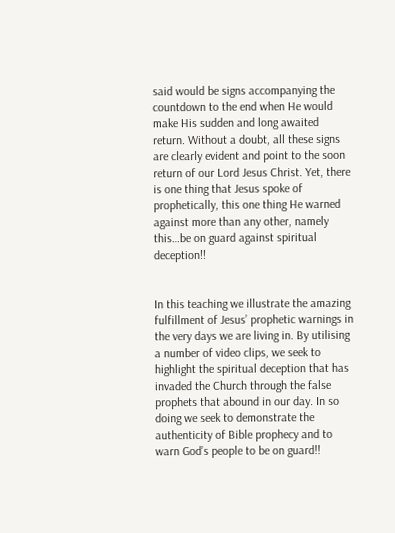said would be signs accompanying the countdown to the end when He would make His sudden and long awaited return. Without a doubt, all these signs are clearly evident and point to the soon return of our Lord Jesus Christ. Yet, there is one thing that Jesus spoke of prophetically, this one thing He warned against more than any other, namely this…be on guard against spiritual deception!!


In this teaching we illustrate the amazing fulfillment of Jesus’ prophetic warnings in the very days we are living in. By utilising a number of video clips, we seek to highlight the spiritual deception that has invaded the Church through the false prophets that abound in our day. In so doing we seek to demonstrate the authenticity of Bible prophecy and to warn God’s people to be on guard!!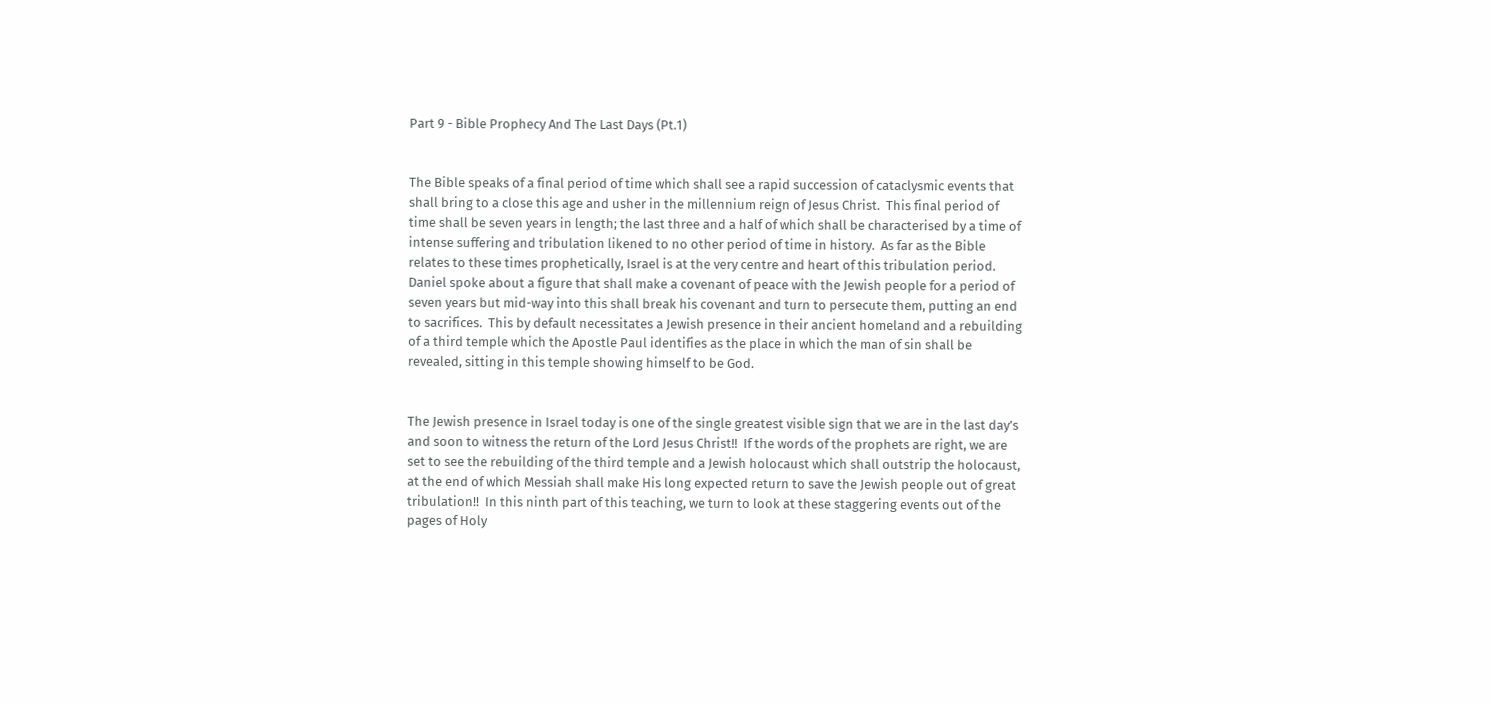Part 9 - Bible Prophecy And The Last Days (Pt.1)


The Bible speaks of a final period of time which shall see a rapid succession of cataclysmic events that shall bring to a close this age and usher in the millennium reign of Jesus Christ.  This final period of time shall be seven years in length; the last three and a half of which shall be characterised by a time of intense suffering and tribulation likened to no other period of time in history.  As far as the Bible relates to these times prophetically, Israel is at the very centre and heart of this tribulation period.  Daniel spoke about a figure that shall make a covenant of peace with the Jewish people for a period of seven years but mid-way into this shall break his covenant and turn to persecute them, putting an end to sacrifices.  This by default necessitates a Jewish presence in their ancient homeland and a rebuilding of a third temple which the Apostle Paul identifies as the place in which the man of sin shall be revealed, sitting in this temple showing himself to be God.


The Jewish presence in Israel today is one of the single greatest visible sign that we are in the last day’s and soon to witness the return of the Lord Jesus Christ!!  If the words of the prophets are right, we are set to see the rebuilding of the third temple and a Jewish holocaust which shall outstrip the holocaust, at the end of which Messiah shall make His long expected return to save the Jewish people out of great tribulation!!  In this ninth part of this teaching, we turn to look at these staggering events out of the pages of Holy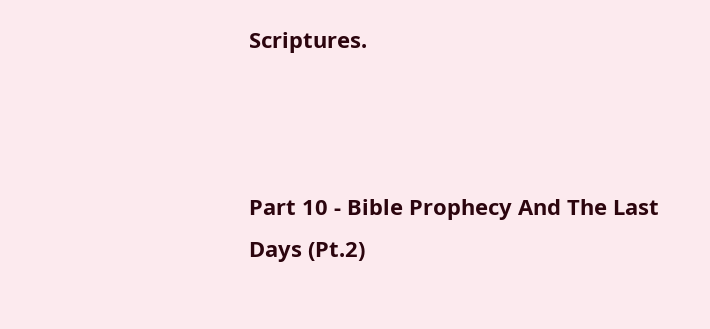Scriptures.



Part 10 - Bible Prophecy And The Last Days (Pt.2)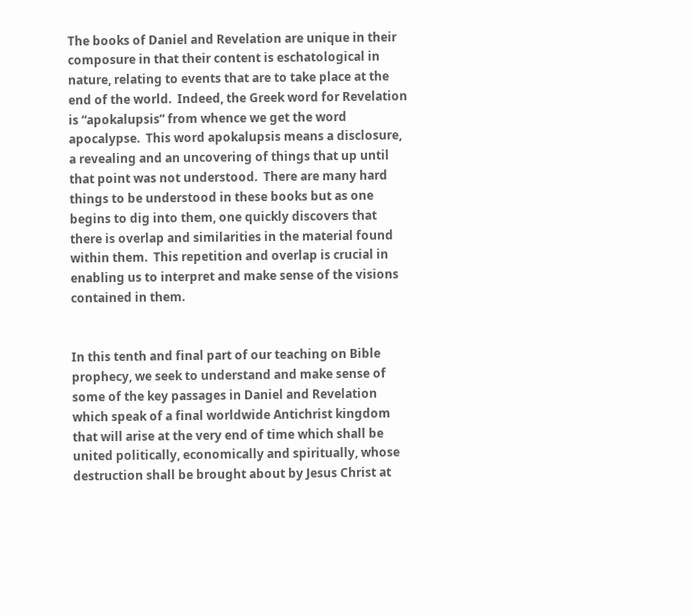The books of Daniel and Revelation are unique in their composure in that their content is eschatological in nature, relating to events that are to take place at the end of the world.  Indeed, the Greek word for Revelation is “apokalupsis” from whence we get the word apocalypse.  This word apokalupsis means a disclosure, a revealing and an uncovering of things that up until that point was not understood.  There are many hard things to be understood in these books but as one begins to dig into them, one quickly discovers that there is overlap and similarities in the material found within them.  This repetition and overlap is crucial in enabling us to interpret and make sense of the visions contained in them.


In this tenth and final part of our teaching on Bible prophecy, we seek to understand and make sense of some of the key passages in Daniel and Revelation which speak of a final worldwide Antichrist kingdom that will arise at the very end of time which shall be united politically, economically and spiritually, whose destruction shall be brought about by Jesus Christ at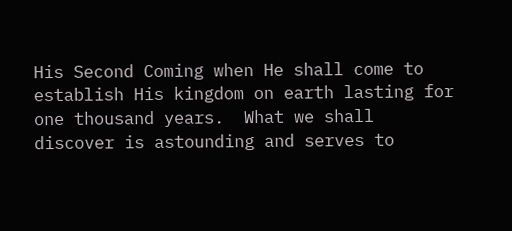His Second Coming when He shall come to establish His kingdom on earth lasting for one thousand years.  What we shall discover is astounding and serves to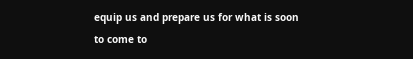equip us and prepare us for what is soon to come to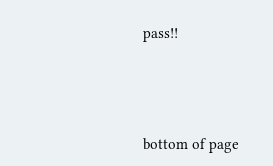pass!!





bottom of page